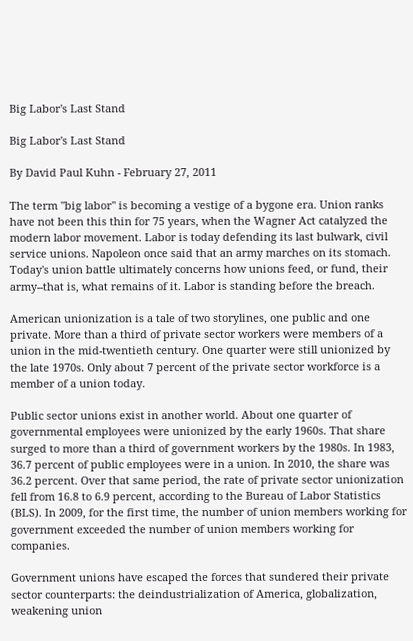Big Labor's Last Stand

Big Labor's Last Stand

By David Paul Kuhn - February 27, 2011

The term "big labor" is becoming a vestige of a bygone era. Union ranks have not been this thin for 75 years, when the Wagner Act catalyzed the modern labor movement. Labor is today defending its last bulwark, civil service unions. Napoleon once said that an army marches on its stomach. Today's union battle ultimately concerns how unions feed, or fund, their army--that is, what remains of it. Labor is standing before the breach.

American unionization is a tale of two storylines, one public and one private. More than a third of private sector workers were members of a union in the mid-twentieth century. One quarter were still unionized by the late 1970s. Only about 7 percent of the private sector workforce is a member of a union today.

Public sector unions exist in another world. About one quarter of governmental employees were unionized by the early 1960s. That share surged to more than a third of government workers by the 1980s. In 1983, 36.7 percent of public employees were in a union. In 2010, the share was 36.2 percent. Over that same period, the rate of private sector unionization fell from 16.8 to 6.9 percent, according to the Bureau of Labor Statistics (BLS). In 2009, for the first time, the number of union members working for government exceeded the number of union members working for companies.

Government unions have escaped the forces that sundered their private sector counterparts: the deindustrialization of America, globalization, weakening union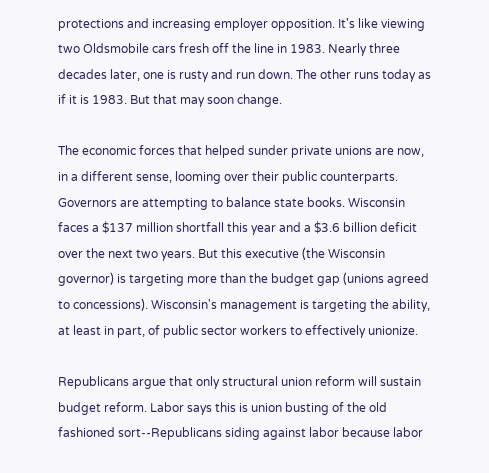protections and increasing employer opposition. It's like viewing two Oldsmobile cars fresh off the line in 1983. Nearly three decades later, one is rusty and run down. The other runs today as if it is 1983. But that may soon change.

The economic forces that helped sunder private unions are now, in a different sense, looming over their public counterparts. Governors are attempting to balance state books. Wisconsin faces a $137 million shortfall this year and a $3.6 billion deficit over the next two years. But this executive (the Wisconsin governor) is targeting more than the budget gap (unions agreed to concessions). Wisconsin's management is targeting the ability, at least in part, of public sector workers to effectively unionize.

Republicans argue that only structural union reform will sustain budget reform. Labor says this is union busting of the old fashioned sort--Republicans siding against labor because labor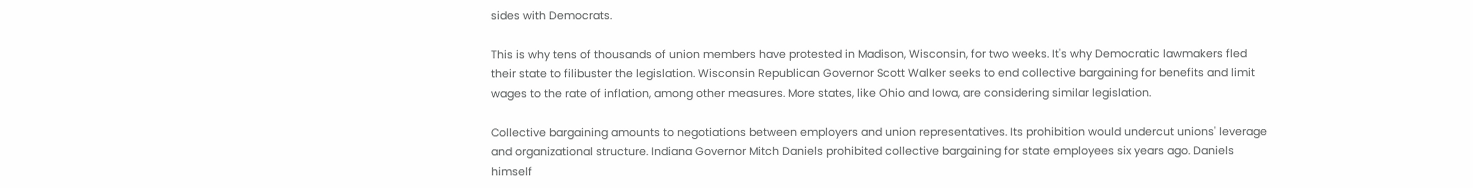sides with Democrats.

This is why tens of thousands of union members have protested in Madison, Wisconsin, for two weeks. It's why Democratic lawmakers fled their state to filibuster the legislation. Wisconsin Republican Governor Scott Walker seeks to end collective bargaining for benefits and limit wages to the rate of inflation, among other measures. More states, like Ohio and Iowa, are considering similar legislation.

Collective bargaining amounts to negotiations between employers and union representatives. Its prohibition would undercut unions' leverage and organizational structure. Indiana Governor Mitch Daniels prohibited collective bargaining for state employees six years ago. Daniels himself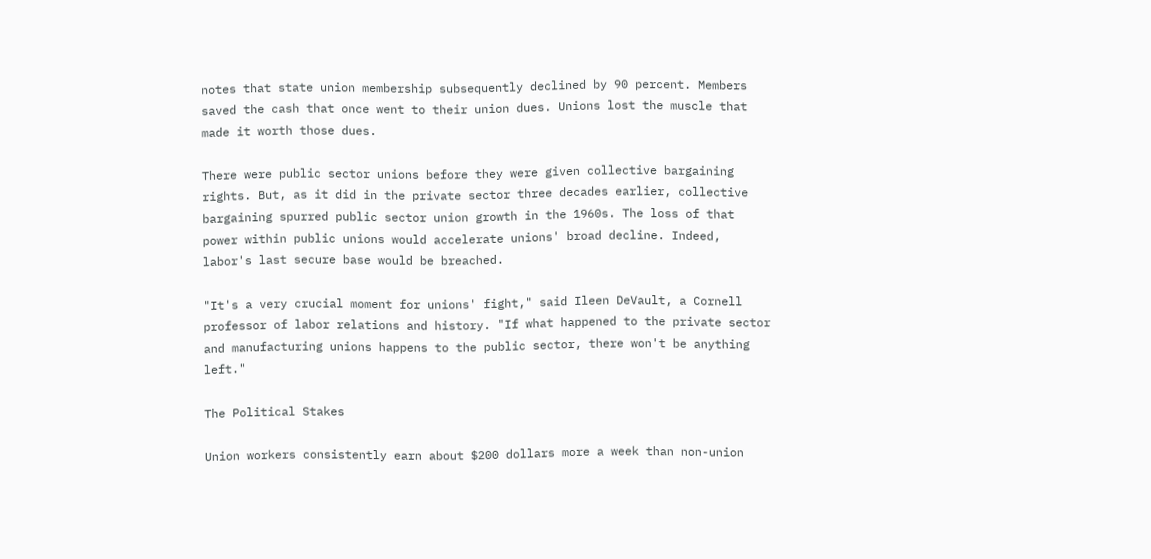notes that state union membership subsequently declined by 90 percent. Members saved the cash that once went to their union dues. Unions lost the muscle that made it worth those dues.

There were public sector unions before they were given collective bargaining rights. But, as it did in the private sector three decades earlier, collective bargaining spurred public sector union growth in the 1960s. The loss of that power within public unions would accelerate unions' broad decline. Indeed, labor's last secure base would be breached.

"It's a very crucial moment for unions' fight," said Ileen DeVault, a Cornell professor of labor relations and history. "If what happened to the private sector and manufacturing unions happens to the public sector, there won't be anything left."

The Political Stakes

Union workers consistently earn about $200 dollars more a week than non-union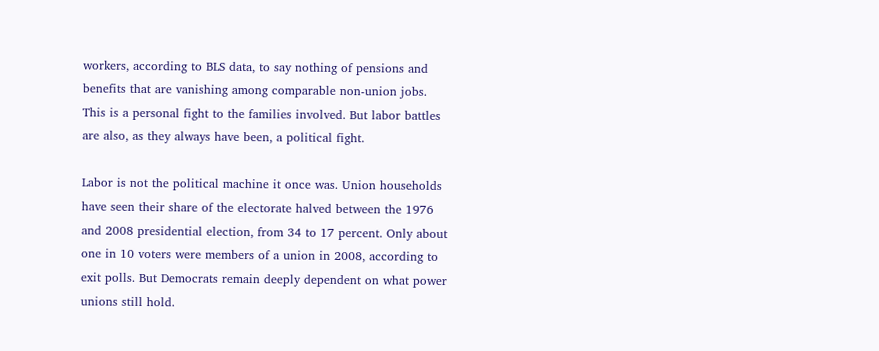workers, according to BLS data, to say nothing of pensions and benefits that are vanishing among comparable non-union jobs. This is a personal fight to the families involved. But labor battles are also, as they always have been, a political fight.

Labor is not the political machine it once was. Union households have seen their share of the electorate halved between the 1976 and 2008 presidential election, from 34 to 17 percent. Only about one in 10 voters were members of a union in 2008, according to exit polls. But Democrats remain deeply dependent on what power unions still hold.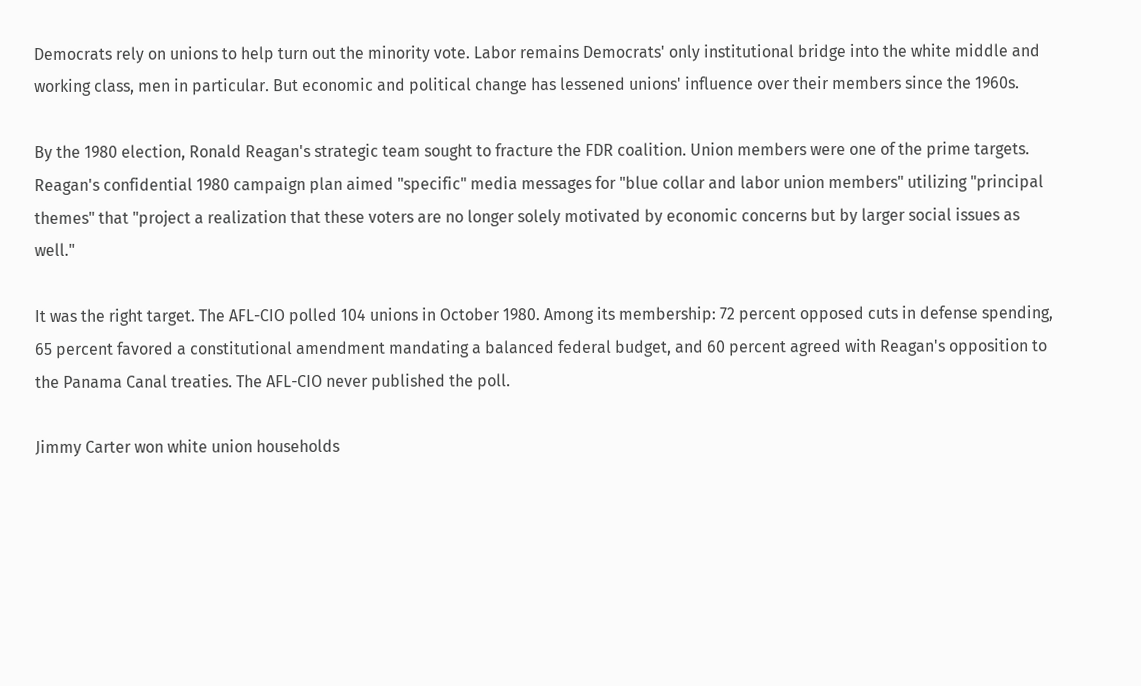Democrats rely on unions to help turn out the minority vote. Labor remains Democrats' only institutional bridge into the white middle and working class, men in particular. But economic and political change has lessened unions' influence over their members since the 1960s.

By the 1980 election, Ronald Reagan's strategic team sought to fracture the FDR coalition. Union members were one of the prime targets. Reagan's confidential 1980 campaign plan aimed "specific" media messages for "blue collar and labor union members" utilizing "principal themes" that "project a realization that these voters are no longer solely motivated by economic concerns but by larger social issues as well."

It was the right target. The AFL-CIO polled 104 unions in October 1980. Among its membership: 72 percent opposed cuts in defense spending, 65 percent favored a constitutional amendment mandating a balanced federal budget, and 60 percent agreed with Reagan's opposition to the Panama Canal treaties. The AFL-CIO never published the poll.

Jimmy Carter won white union households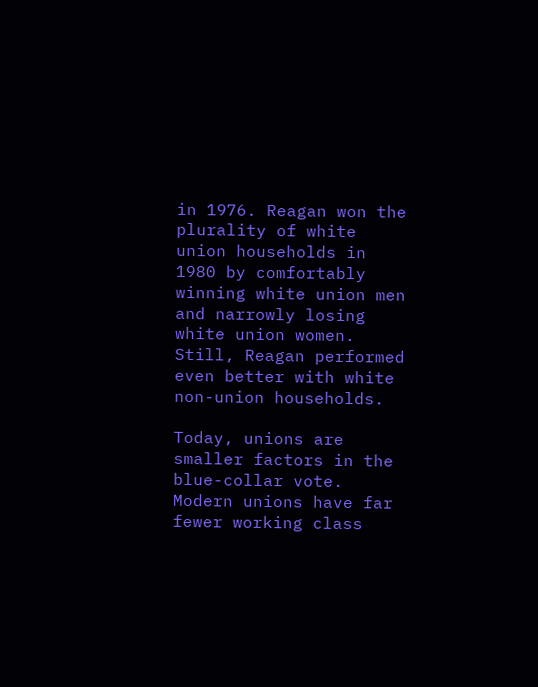in 1976. Reagan won the plurality of white union households in 1980 by comfortably winning white union men and narrowly losing white union women. Still, Reagan performed even better with white non-union households.

Today, unions are smaller factors in the blue-collar vote. Modern unions have far fewer working class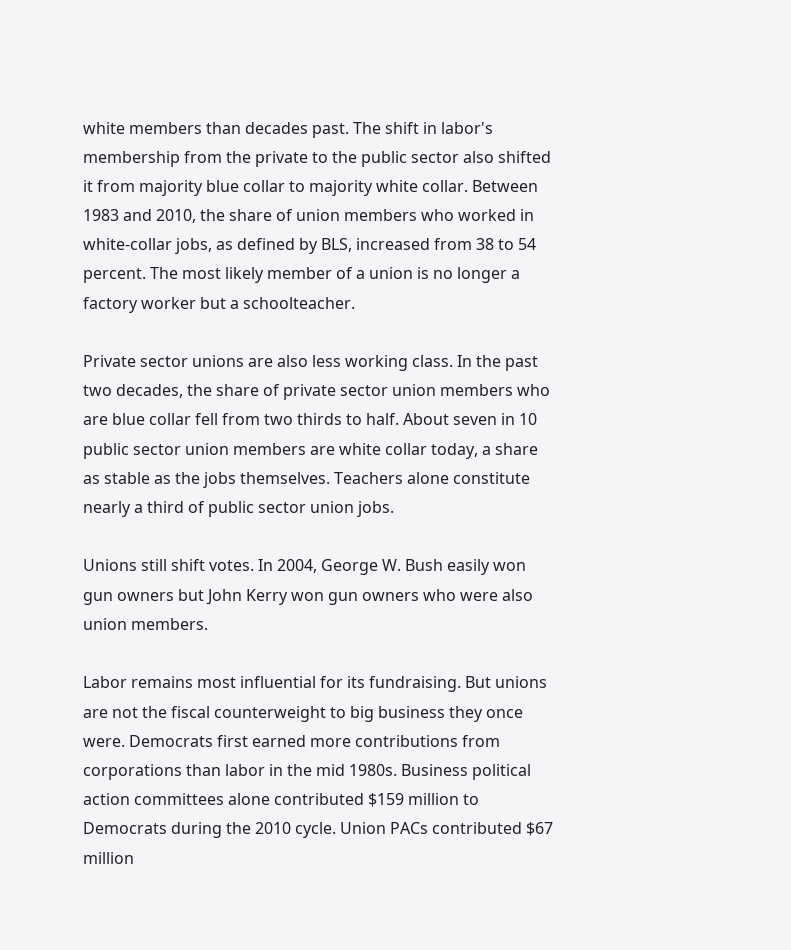white members than decades past. The shift in labor's membership from the private to the public sector also shifted it from majority blue collar to majority white collar. Between 1983 and 2010, the share of union members who worked in white-collar jobs, as defined by BLS, increased from 38 to 54 percent. The most likely member of a union is no longer a factory worker but a schoolteacher.

Private sector unions are also less working class. In the past two decades, the share of private sector union members who are blue collar fell from two thirds to half. About seven in 10 public sector union members are white collar today, a share as stable as the jobs themselves. Teachers alone constitute nearly a third of public sector union jobs.

Unions still shift votes. In 2004, George W. Bush easily won gun owners but John Kerry won gun owners who were also union members.

Labor remains most influential for its fundraising. But unions are not the fiscal counterweight to big business they once were. Democrats first earned more contributions from corporations than labor in the mid 1980s. Business political action committees alone contributed $159 million to Democrats during the 2010 cycle. Union PACs contributed $67 million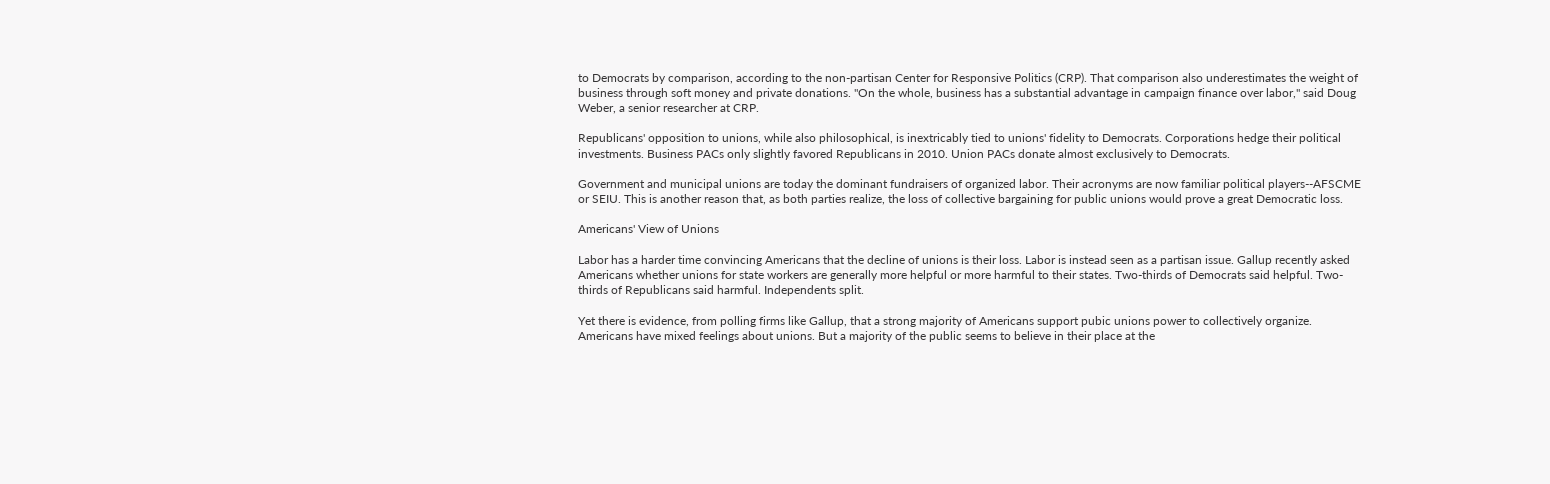to Democrats by comparison, according to the non-partisan Center for Responsive Politics (CRP). That comparison also underestimates the weight of business through soft money and private donations. "On the whole, business has a substantial advantage in campaign finance over labor," said Doug Weber, a senior researcher at CRP.

Republicans' opposition to unions, while also philosophical, is inextricably tied to unions' fidelity to Democrats. Corporations hedge their political investments. Business PACs only slightly favored Republicans in 2010. Union PACs donate almost exclusively to Democrats.

Government and municipal unions are today the dominant fundraisers of organized labor. Their acronyms are now familiar political players--AFSCME or SEIU. This is another reason that, as both parties realize, the loss of collective bargaining for public unions would prove a great Democratic loss.

Americans' View of Unions

Labor has a harder time convincing Americans that the decline of unions is their loss. Labor is instead seen as a partisan issue. Gallup recently asked Americans whether unions for state workers are generally more helpful or more harmful to their states. Two-thirds of Democrats said helpful. Two-thirds of Republicans said harmful. Independents split.

Yet there is evidence, from polling firms like Gallup, that a strong majority of Americans support pubic unions power to collectively organize. Americans have mixed feelings about unions. But a majority of the public seems to believe in their place at the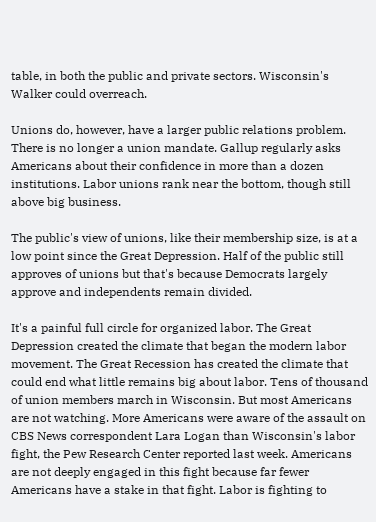table, in both the public and private sectors. Wisconsin's Walker could overreach.

Unions do, however, have a larger public relations problem. There is no longer a union mandate. Gallup regularly asks Americans about their confidence in more than a dozen institutions. Labor unions rank near the bottom, though still above big business.

The public's view of unions, like their membership size, is at a low point since the Great Depression. Half of the public still approves of unions but that's because Democrats largely approve and independents remain divided.

It's a painful full circle for organized labor. The Great Depression created the climate that began the modern labor movement. The Great Recession has created the climate that could end what little remains big about labor. Tens of thousand of union members march in Wisconsin. But most Americans are not watching. More Americans were aware of the assault on CBS News correspondent Lara Logan than Wisconsin's labor fight, the Pew Research Center reported last week. Americans are not deeply engaged in this fight because far fewer Americans have a stake in that fight. Labor is fighting to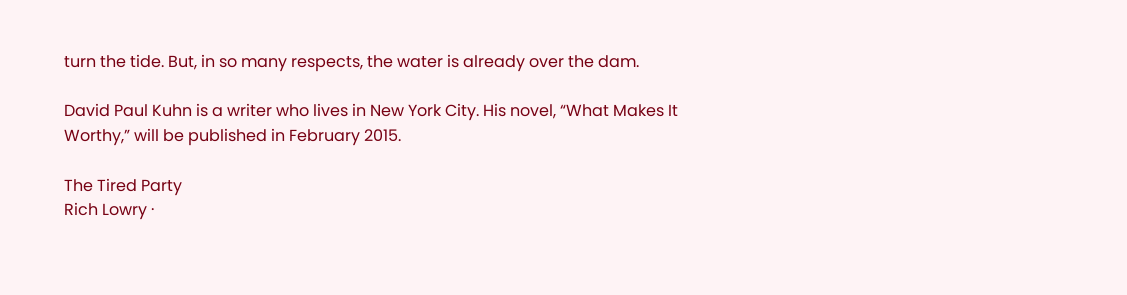turn the tide. But, in so many respects, the water is already over the dam.

David Paul Kuhn is a writer who lives in New York City. His novel, “What Makes It Worthy,” will be published in February 2015.

The Tired Party
Rich Lowry ·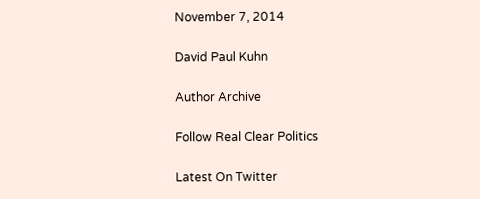November 7, 2014

David Paul Kuhn

Author Archive

Follow Real Clear Politics

Latest On Twitter